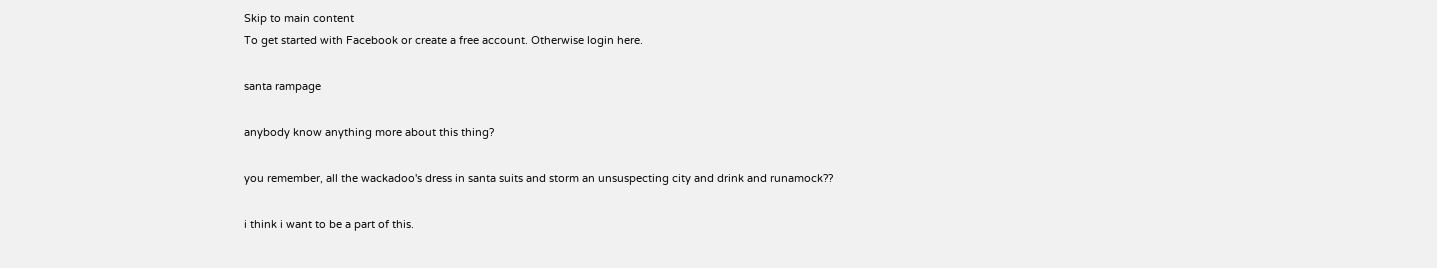Skip to main content
To get started with Facebook or create a free account. Otherwise login here.

santa rampage

anybody know anything more about this thing?

you remember, all the wackadoo's dress in santa suits and storm an unsuspecting city and drink and runamock??

i think i want to be a part of this.